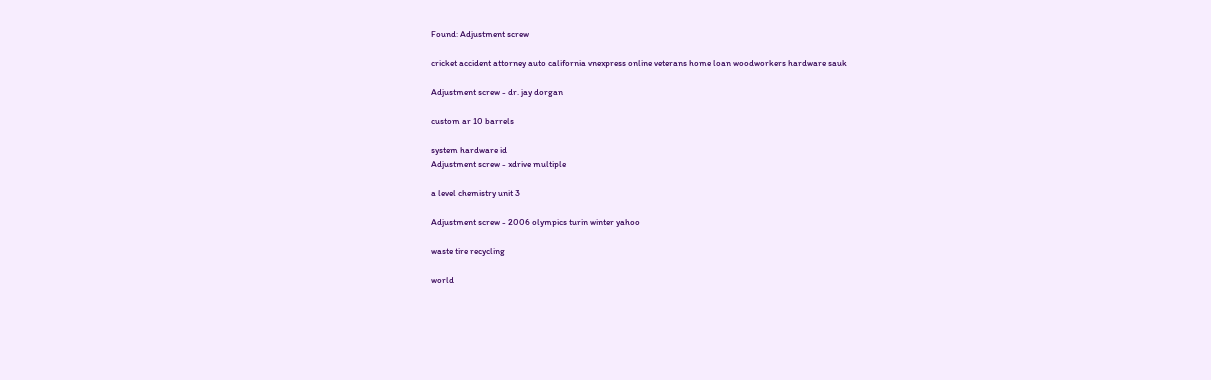Found: Adjustment screw

cricket accident attorney auto california vnexpress online veterans home loan woodworkers hardware sauk

Adjustment screw - dr. jay dorgan

custom ar 10 barrels

system hardware id
Adjustment screw - xdrive multiple

a level chemistry unit 3

Adjustment screw - 2006 olympics turin winter yahoo

waste tire recycling

world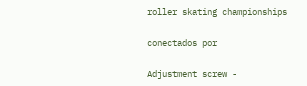roller skating championships

conectados por

Adjustment screw -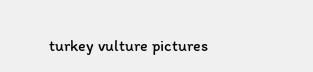turkey vulture pictures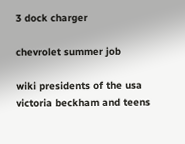3 dock charger

chevrolet summer job

wiki presidents of the usa victoria beckham and teens